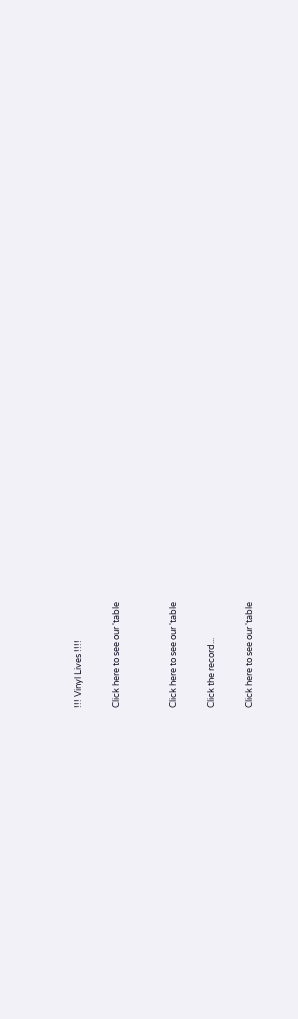!!! Vinyl Lives !!!!

Click here to see our 'table


Click here to see our 'table

Click the record...

Click here to see our 'table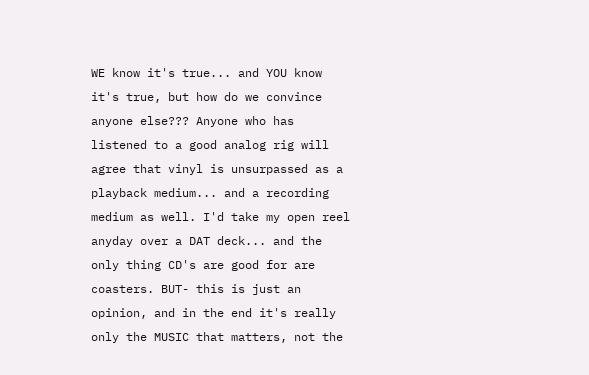WE know it's true... and YOU know it's true, but how do we convince anyone else??? Anyone who has listened to a good analog rig will agree that vinyl is unsurpassed as a playback medium... and a recording medium as well. I'd take my open reel anyday over a DAT deck... and the only thing CD's are good for are coasters. BUT- this is just an opinion, and in the end it's really only the MUSIC that matters, not the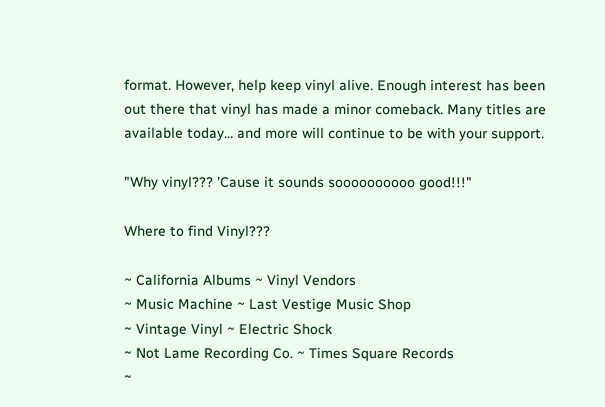format. However, help keep vinyl alive. Enough interest has been out there that vinyl has made a minor comeback. Many titles are available today... and more will continue to be with your support.

"Why vinyl??? 'Cause it sounds soooooooooo good!!!"

Where to find Vinyl???

~ California Albums ~ Vinyl Vendors
~ Music Machine ~ Last Vestige Music Shop
~ Vintage Vinyl ~ Electric Shock
~ Not Lame Recording Co. ~ Times Square Records
~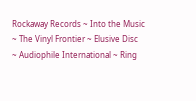Rockaway Records ~ Into the Music
~ The Vinyl Frontier ~ Elusive Disc
~ Audiophile International ~ Ring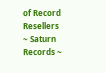of Record Resellers
~ Saturn Records ~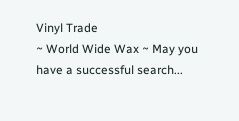Vinyl Trade
~ World Wide Wax ~ May you have a successful search...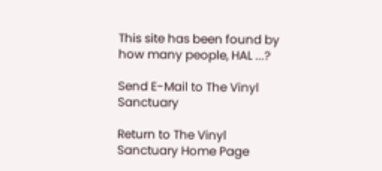This site has been found by how many people, HAL ...?

Send E-Mail to The Vinyl Sanctuary

Return to The Vinyl Sanctuary Home Page